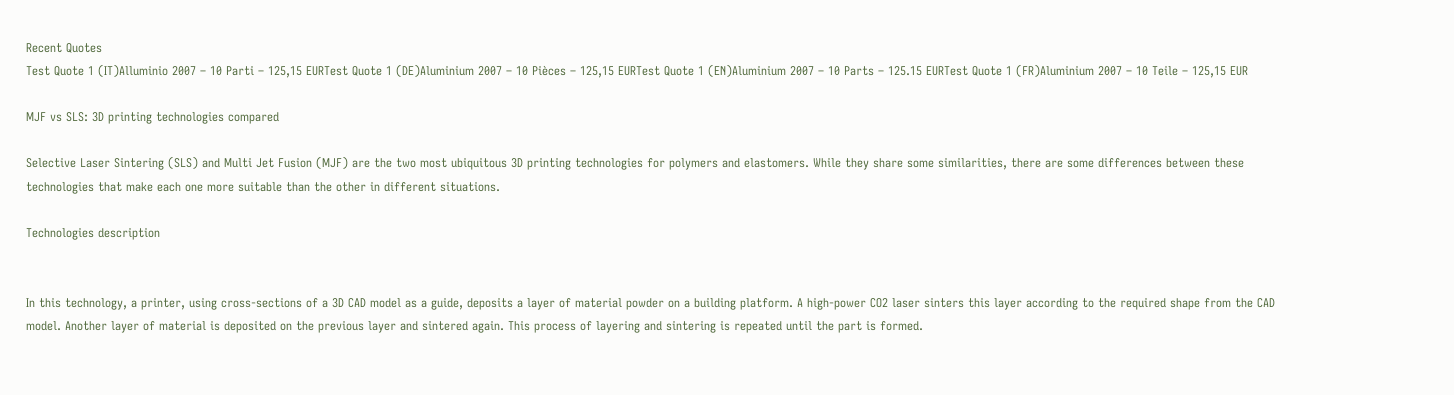Recent Quotes
Test Quote 1 (IT)Alluminio 2007 – 10 Parti – 125,15 EURTest Quote 1 (DE)Aluminium 2007 – 10 Pièces – 125,15 EURTest Quote 1 (EN)Aluminium 2007 – 10 Parts – 125.15 EURTest Quote 1 (FR)Aluminium 2007 – 10 Teile – 125,15 EUR

MJF vs SLS: 3D printing technologies compared

Selective Laser Sintering (SLS) and Multi Jet Fusion (MJF) are the two most ubiquitous 3D printing technologies for polymers and elastomers. While they share some similarities, there are some differences between these technologies that make each one more suitable than the other in different situations.

Technologies description


In this technology, a printer, using cross-sections of a 3D CAD model as a guide, deposits a layer of material powder on a building platform. A high-power CO2 laser sinters this layer according to the required shape from the CAD model. Another layer of material is deposited on the previous layer and sintered again. This process of layering and sintering is repeated until the part is formed.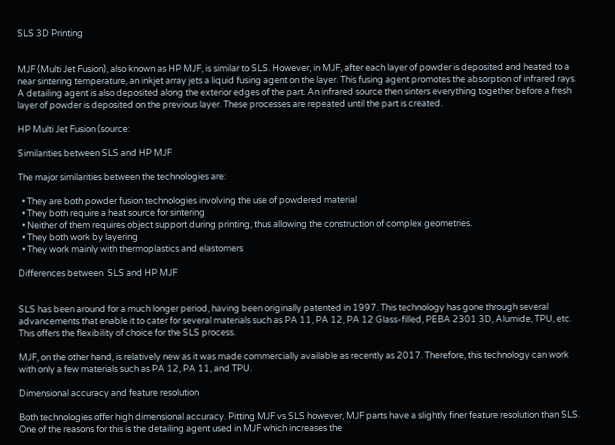SLS 3D Printing


MJF (Multi Jet Fusion), also known as HP MJF, is similar to SLS. However, in MJF, after each layer of powder is deposited and heated to a near sintering temperature, an inkjet array jets a liquid fusing agent on the layer. This fusing agent promotes the absorption of infrared rays. A detailing agent is also deposited along the exterior edges of the part. An infrared source then sinters everything together before a fresh layer of powder is deposited on the previous layer. These processes are repeated until the part is created.

HP Multi Jet Fusion (source:

Similarities between SLS and HP MJF

The major similarities between the technologies are:

  • They are both powder fusion technologies involving the use of powdered material
  • They both require a heat source for sintering
  • Neither of them requires object support during printing, thus allowing the construction of complex geometries.
  • They both work by layering
  • They work mainly with thermoplastics and elastomers

Differences between  SLS and HP MJF


SLS has been around for a much longer period, having been originally patented in 1997. This technology has gone through several advancements that enable it to cater for several materials such as PA 11, PA 12, PA 12 Glass-filled, PEBA 2301 3D, Alumide, TPU, etc. This offers the flexibility of choice for the SLS process.

MJF, on the other hand, is relatively new as it was made commercially available as recently as 2017. Therefore, this technology can work with only a few materials such as PA 12, PA 11, and TPU.

Dimensional accuracy and feature resolution

Both technologies offer high dimensional accuracy. Pitting MJF vs SLS however, MJF parts have a slightly finer feature resolution than SLS. One of the reasons for this is the detailing agent used in MJF which increases the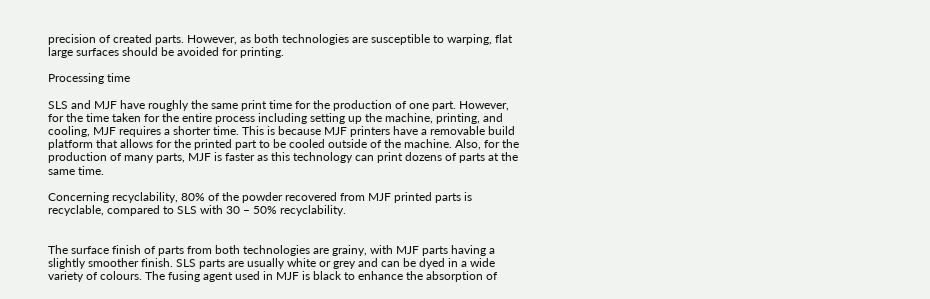precision of created parts. However, as both technologies are susceptible to warping, flat large surfaces should be avoided for printing.

Processing time

SLS and MJF have roughly the same print time for the production of one part. However, for the time taken for the entire process including setting up the machine, printing, and cooling, MJF requires a shorter time. This is because MJF printers have a removable build platform that allows for the printed part to be cooled outside of the machine. Also, for the production of many parts, MJF is faster as this technology can print dozens of parts at the same time.

Concerning recyclability, 80% of the powder recovered from MJF printed parts is recyclable, compared to SLS with 30 – 50% recyclability.


The surface finish of parts from both technologies are grainy, with MJF parts having a slightly smoother finish. SLS parts are usually white or grey and can be dyed in a wide variety of colours. The fusing agent used in MJF is black to enhance the absorption of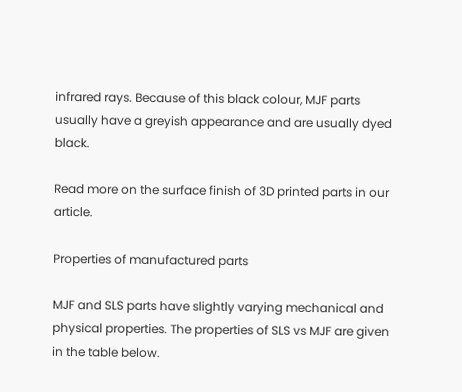infrared rays. Because of this black colour, MJF parts usually have a greyish appearance and are usually dyed black.

Read more on the surface finish of 3D printed parts in our article.

Properties of manufactured parts

MJF and SLS parts have slightly varying mechanical and physical properties. The properties of SLS vs MJF are given in the table below.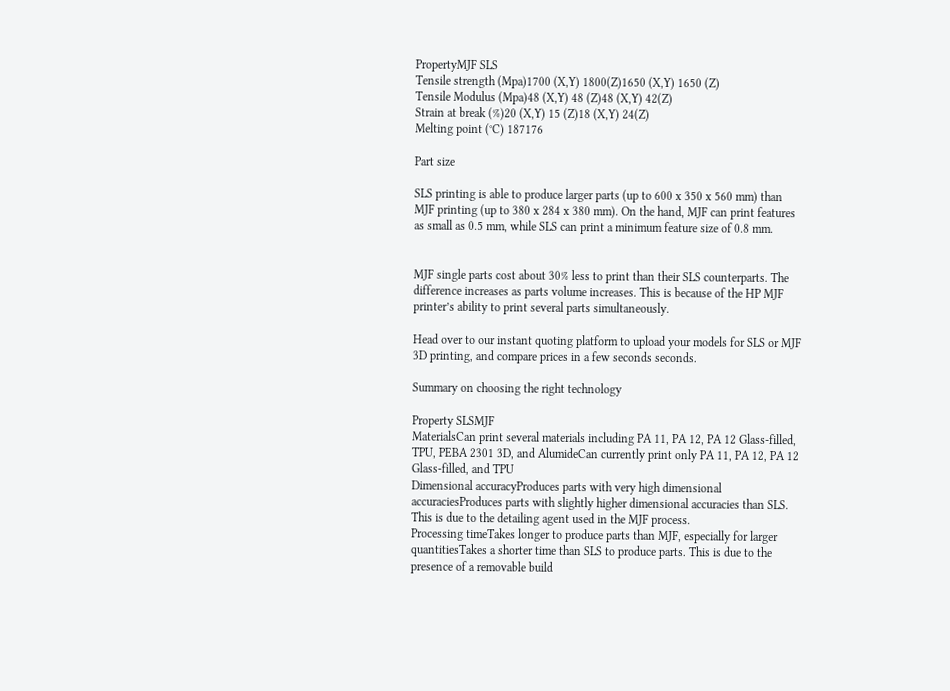PropertyMJF SLS
Tensile strength (Mpa)1700 (X,Y) 1800(Z)1650 (X,Y) 1650 (Z)
Tensile Modulus (Mpa)48 (X,Y) 48 (Z)48 (X,Y) 42(Z)
Strain at break (%)20 (X,Y) 15 (Z)18 (X,Y) 24(Z)
Melting point (°C) 187176

Part size

SLS printing is able to produce larger parts (up to 600 x 350 x 560 mm) than MJF printing (up to 380 x 284 x 380 mm). On the hand, MJF can print features as small as 0.5 mm, while SLS can print a minimum feature size of 0.8 mm.


MJF single parts cost about 30% less to print than their SLS counterparts. The difference increases as parts volume increases. This is because of the HP MJF printer’s ability to print several parts simultaneously.

Head over to our instant quoting platform to upload your models for SLS or MJF 3D printing, and compare prices in a few seconds seconds.

Summary on choosing the right technology

Property SLSMJF
MaterialsCan print several materials including PA 11, PA 12, PA 12 Glass-filled, TPU, PEBA 2301 3D, and AlumideCan currently print only PA 11, PA 12, PA 12 Glass-filled, and TPU
Dimensional accuracyProduces parts with very high dimensional accuraciesProduces parts with slightly higher dimensional accuracies than SLS. This is due to the detailing agent used in the MJF process.
Processing timeTakes longer to produce parts than MJF, especially for larger quantitiesTakes a shorter time than SLS to produce parts. This is due to the presence of a removable build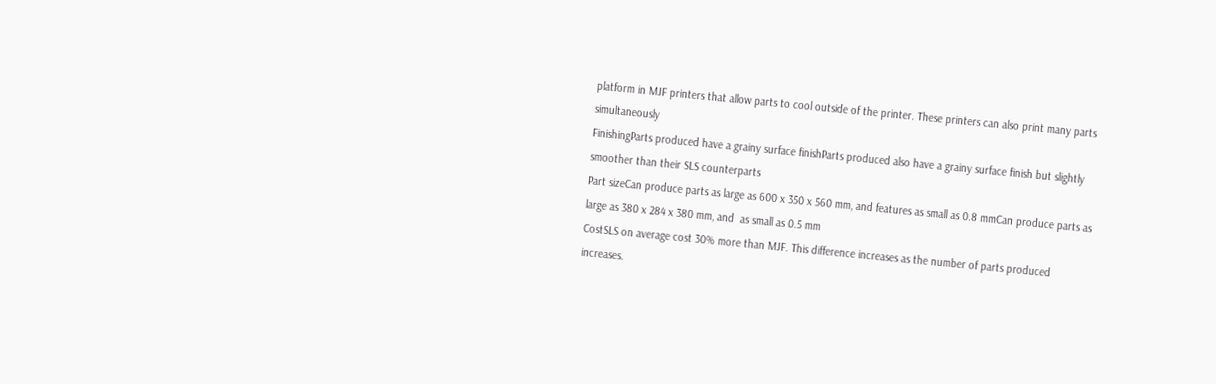platform in MJF printers that allow parts to cool outside of the printer. These printers can also print many parts simultaneously
FinishingParts produced have a grainy surface finishParts produced also have a grainy surface finish but slightly smoother than their SLS counterparts
Part sizeCan produce parts as large as 600 x 350 x 560 mm, and features as small as 0.8 mmCan produce parts as large as 380 x 284 x 380 mm, and  as small as 0.5 mm
CostSLS on average cost 30% more than MJF. This difference increases as the number of parts produced increases.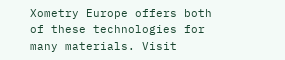Xometry Europe offers both of these technologies for many materials. Visit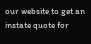our website to get an instate quote for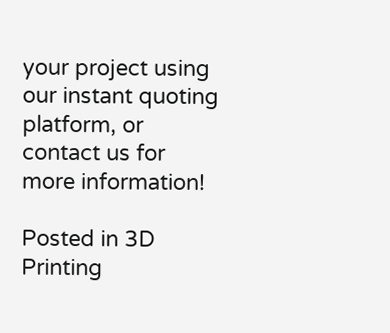your project using our instant quoting platform, or contact us for more information!

Posted in 3D Printing